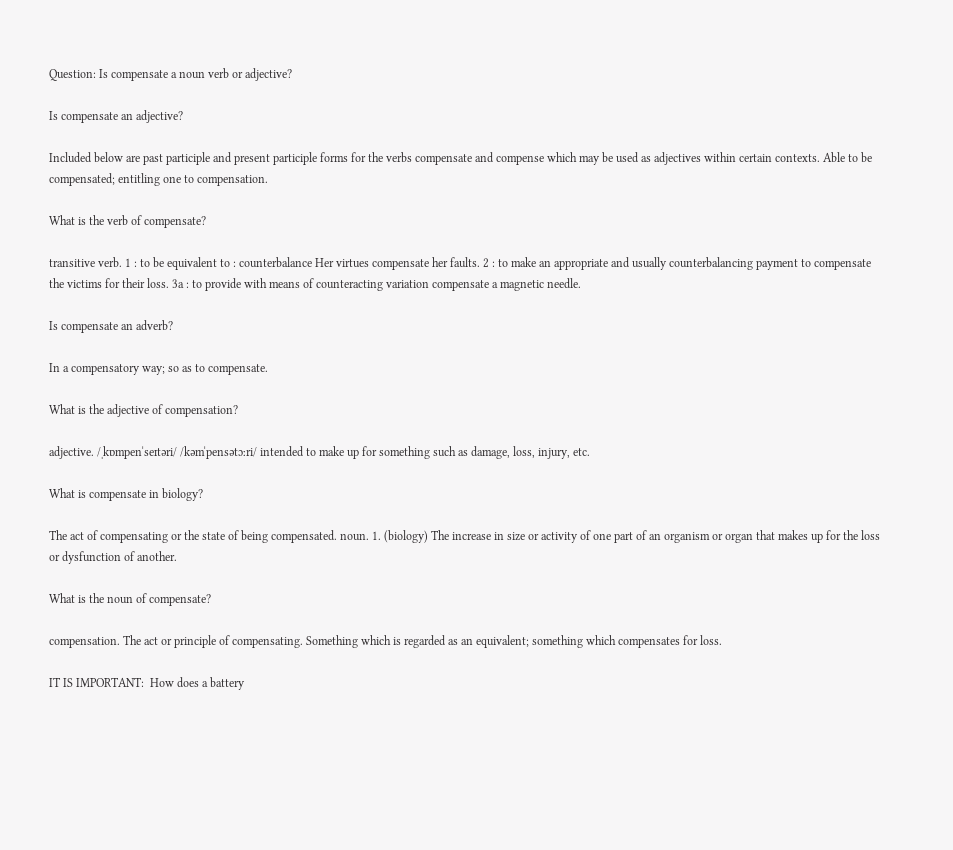Question: Is compensate a noun verb or adjective?

Is compensate an adjective?

Included below are past participle and present participle forms for the verbs compensate and compense which may be used as adjectives within certain contexts. Able to be compensated; entitling one to compensation.

What is the verb of compensate?

transitive verb. 1 : to be equivalent to : counterbalance Her virtues compensate her faults. 2 : to make an appropriate and usually counterbalancing payment to compensate the victims for their loss. 3a : to provide with means of counteracting variation compensate a magnetic needle.

Is compensate an adverb?

In a compensatory way; so as to compensate.

What is the adjective of compensation?

adjective. /ˌkɒmpenˈseɪtəri/ /kəmˈpensətɔːri/ intended to make up for something such as damage, loss, injury, etc.

What is compensate in biology?

The act of compensating or the state of being compensated. noun. 1. (biology) The increase in size or activity of one part of an organism or organ that makes up for the loss or dysfunction of another.

What is the noun of compensate?

compensation. The act or principle of compensating. Something which is regarded as an equivalent; something which compensates for loss.

IT IS IMPORTANT:  How does a battery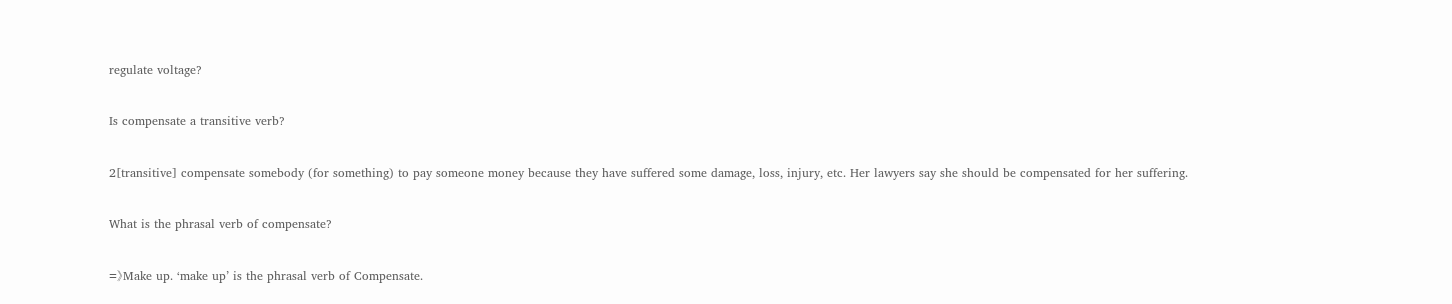regulate voltage?

Is compensate a transitive verb?

2[transitive] compensate somebody (for something) to pay someone money because they have suffered some damage, loss, injury, etc. Her lawyers say she should be compensated for her suffering.

What is the phrasal verb of compensate?

=》Make up. ‘make up’ is the phrasal verb of Compensate.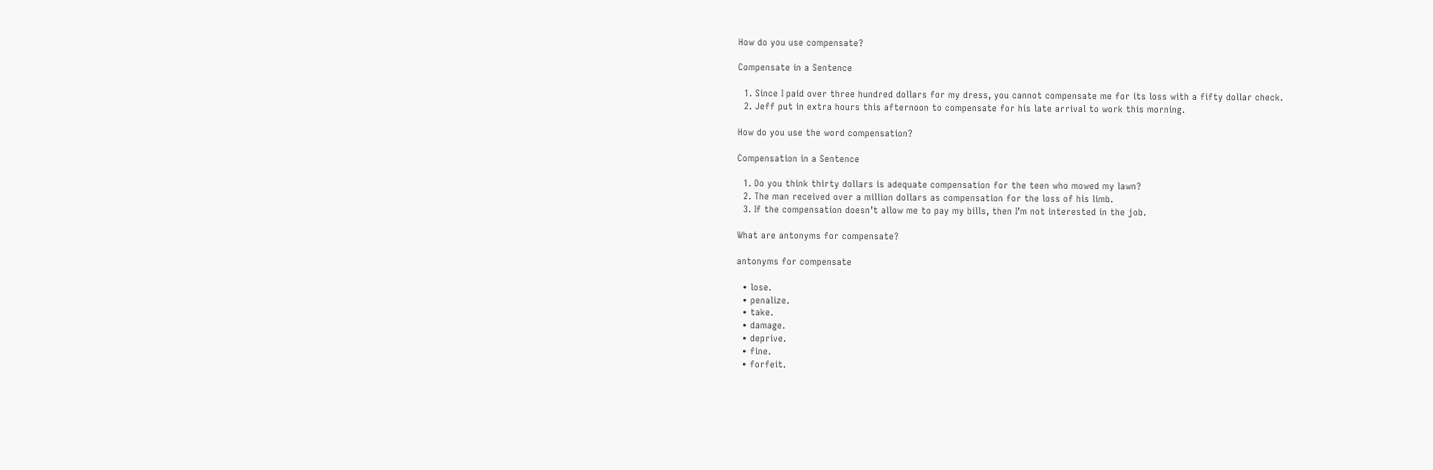How do you use compensate?

Compensate in a Sentence

  1. Since I paid over three hundred dollars for my dress, you cannot compensate me for its loss with a fifty dollar check.
  2. Jeff put in extra hours this afternoon to compensate for his late arrival to work this morning.

How do you use the word compensation?

Compensation in a Sentence

  1. Do you think thirty dollars is adequate compensation for the teen who mowed my lawn?
  2. The man received over a million dollars as compensation for the loss of his limb.
  3. If the compensation doesn’t allow me to pay my bills, then I’m not interested in the job.

What are antonyms for compensate?

antonyms for compensate

  • lose.
  • penalize.
  • take.
  • damage.
  • deprive.
  • fine.
  • forfeit.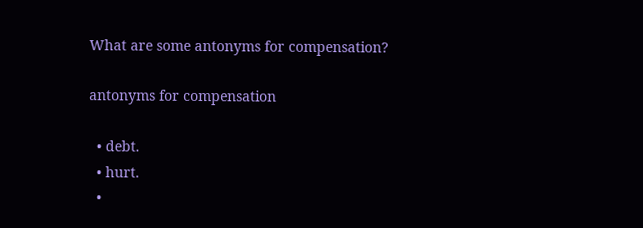What are some antonyms for compensation?

antonyms for compensation

  • debt.
  • hurt.
  •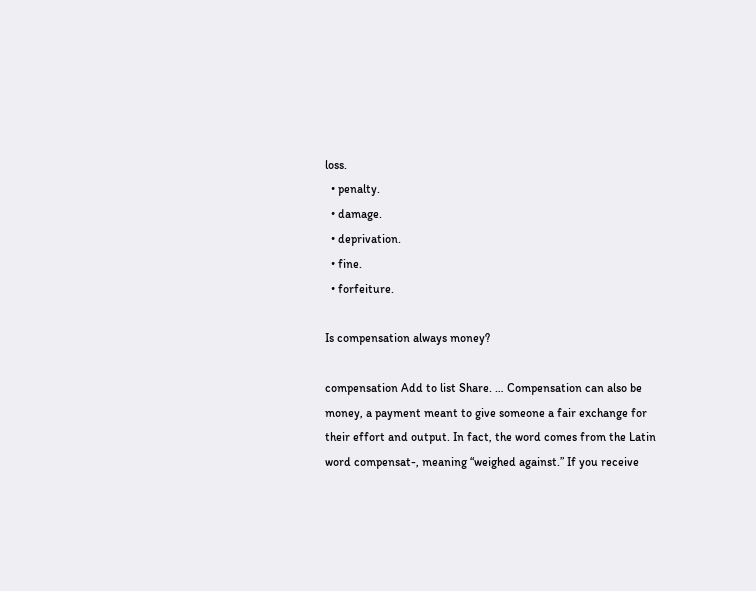loss.
  • penalty.
  • damage.
  • deprivation.
  • fine.
  • forfeiture.

Is compensation always money?

compensation Add to list Share. … Compensation can also be money, a payment meant to give someone a fair exchange for their effort and output. In fact, the word comes from the Latin word compensat-, meaning “weighed against.” If you receive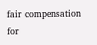fair compensation for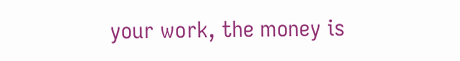your work, the money is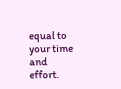equal to your time and effort.